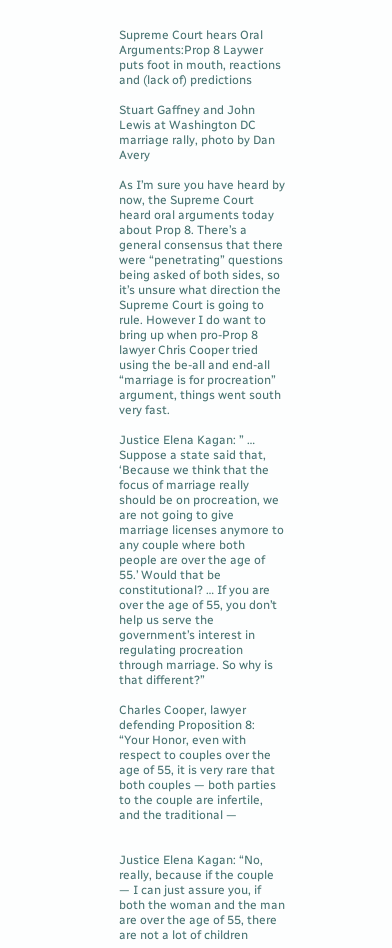Supreme Court hears Oral Arguments:Prop 8 Laywer puts foot in mouth, reactions and (lack of) predictions

Stuart Gaffney and John Lewis at Washington DC marriage rally, photo by Dan Avery

As I’m sure you have heard by now, the Supreme Court heard oral arguments today about Prop 8. There’s a general consensus that there were “penetrating” questions being asked of both sides, so it’s unsure what direction the Supreme Court is going to rule. However I do want to bring up when pro-Prop 8 lawyer Chris Cooper tried using the be-all and end-all “marriage is for procreation” argument, things went south very fast.

Justice Elena Kagan: ” … Suppose a state said that, ‘Because we think that the focus of marriage really should be on procreation, we are not going to give marriage licenses anymore to any couple where both people are over the age of 55.’ Would that be constitutional? … If you are over the age of 55, you don’t help us serve the government’s interest in regulating procreation through marriage. So why is that different?”

Charles Cooper, lawyer defending Proposition 8: “Your Honor, even with respect to couples over the age of 55, it is very rare that both couples — both parties to the couple are infertile, and the traditional —


Justice Elena Kagan: “No, really, because if the couple — I can just assure you, if both the woman and the man are over the age of 55, there are not a lot of children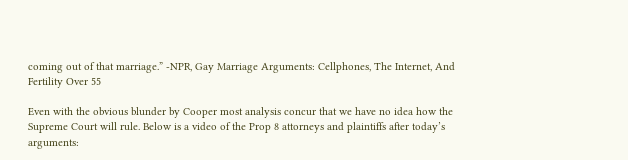coming out of that marriage.” -NPR, Gay Marriage Arguments: Cellphones, The Internet, And Fertility Over 55

Even with the obvious blunder by Cooper most analysis concur that we have no idea how the Supreme Court will rule. Below is a video of the Prop 8 attorneys and plaintiffs after today’s arguments: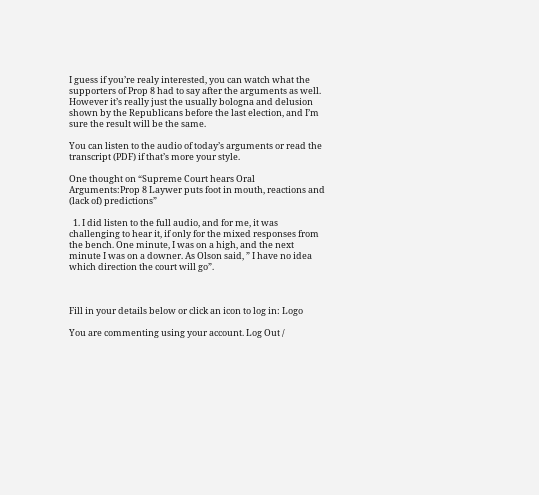I guess if you’re realy interested, you can watch what the supporters of Prop 8 had to say after the arguments as well. However it’s really just the usually bologna and delusion shown by the Republicans before the last election, and I’m sure the result will be the same.

You can listen to the audio of today’s arguments or read the transcript (PDF) if that’s more your style.

One thought on “Supreme Court hears Oral Arguments:Prop 8 Laywer puts foot in mouth, reactions and (lack of) predictions”

  1. I did listen to the full audio, and for me, it was challenging to hear it, if only for the mixed responses from the bench. One minute, I was on a high, and the next minute I was on a downer. As Olson said, ” I have no idea which direction the court will go”.



Fill in your details below or click an icon to log in: Logo

You are commenting using your account. Log Out /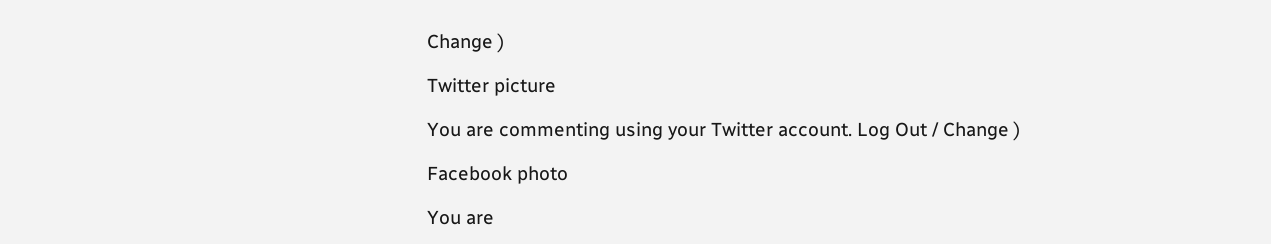Change )

Twitter picture

You are commenting using your Twitter account. Log Out / Change )

Facebook photo

You are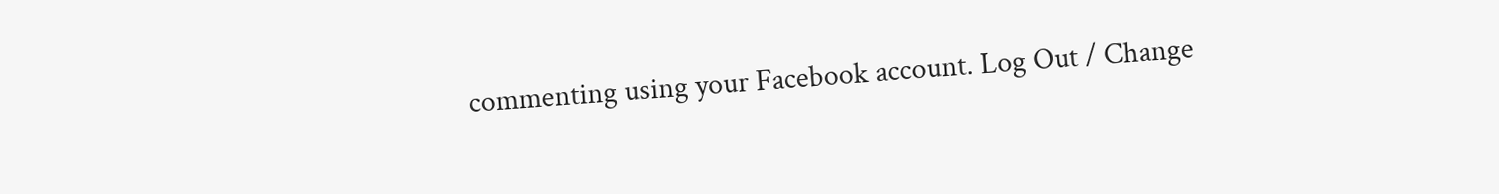commenting using your Facebook account. Log Out / Change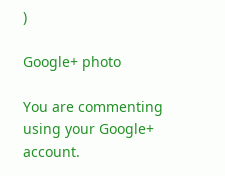)

Google+ photo

You are commenting using your Google+ account.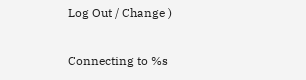Log Out / Change )

Connecting to %s